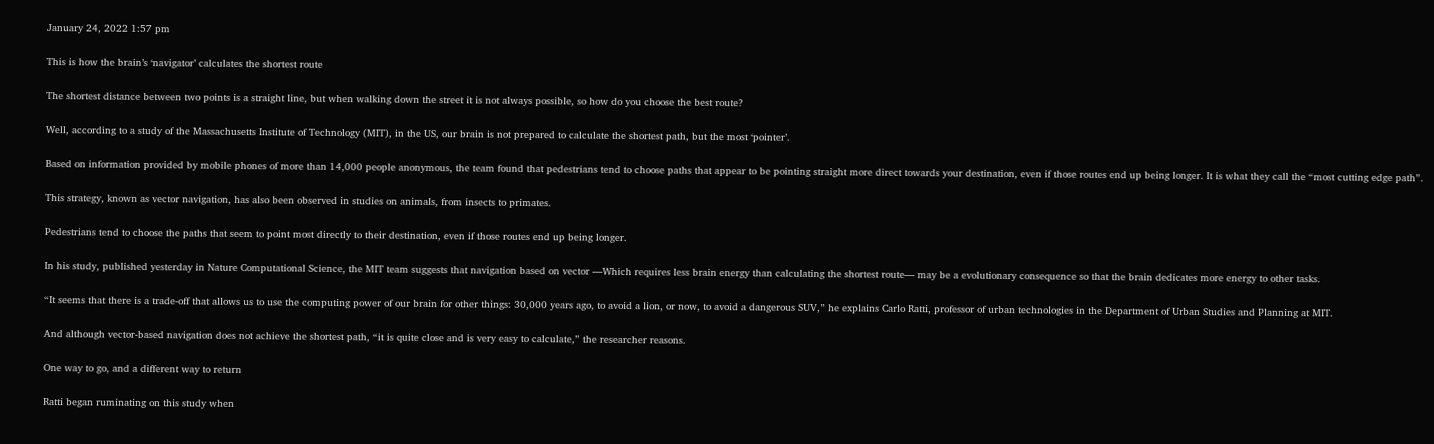January 24, 2022 1:57 pm

This is how the brain’s ‘navigator’ calculates the shortest route

The shortest distance between two points is a straight line, but when walking down the street it is not always possible, so how do you choose the best route?

Well, according to a study of the Massachusetts Institute of Technology (MIT), in the US, our brain is not prepared to calculate the shortest path, but the most ‘pointer’.

Based on information provided by mobile phones of more than 14,000 people anonymous, the team found that pedestrians tend to choose paths that appear to be pointing straight more direct towards your destination, even if those routes end up being longer. It is what they call the “most cutting edge path”.

This strategy, known as vector navigation, has also been observed in studies on animals, from insects to primates.

Pedestrians tend to choose the paths that seem to point most directly to their destination, even if those routes end up being longer.

In his study, published yesterday in Nature Computational Science, the MIT team suggests that navigation based on vector —Which requires less brain energy than calculating the shortest route— may be a evolutionary consequence so that the brain dedicates more energy to other tasks.

“It seems that there is a trade-off that allows us to use the computing power of our brain for other things: 30,000 years ago, to avoid a lion, or now, to avoid a dangerous SUV,” he explains Carlo Ratti, professor of urban technologies in the Department of Urban Studies and Planning at MIT.

And although vector-based navigation does not achieve the shortest path, “it is quite close and is very easy to calculate,” the researcher reasons.

One way to go, and a different way to return

Ratti began ruminating on this study when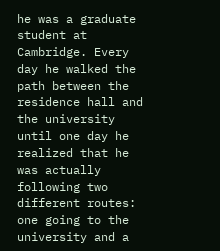he was a graduate student at Cambridge. Every day he walked the path between the residence hall and the university until one day he realized that he was actually following two different routes: one going to the university and a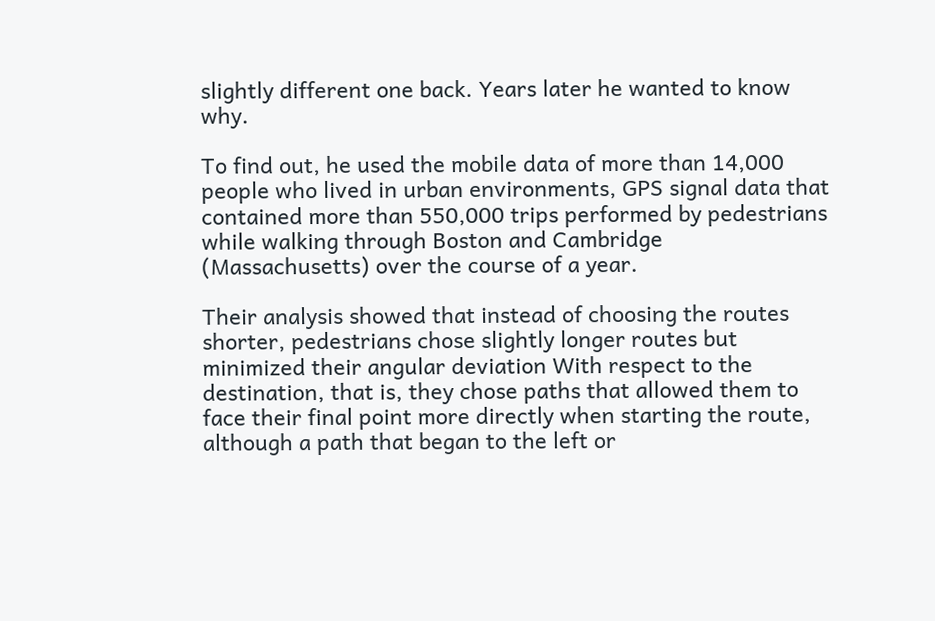slightly different one back. Years later he wanted to know why.

To find out, he used the mobile data of more than 14,000 people who lived in urban environments, GPS signal data that contained more than 550,000 trips performed by pedestrians while walking through Boston and Cambridge (Massachusetts) over the course of a year.

Their analysis showed that instead of choosing the routes shorter, pedestrians chose slightly longer routes but minimized their angular deviation With respect to the destination, that is, they chose paths that allowed them to face their final point more directly when starting the route, although a path that began to the left or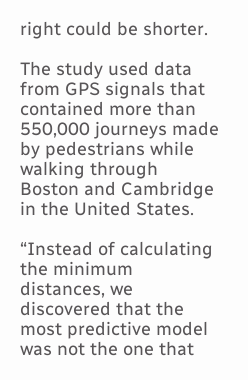right could be shorter.

The study used data from GPS signals that contained more than 550,000 journeys made by pedestrians while walking through Boston and Cambridge in the United States.

“Instead of calculating the minimum distances, we discovered that the most predictive model was not the one that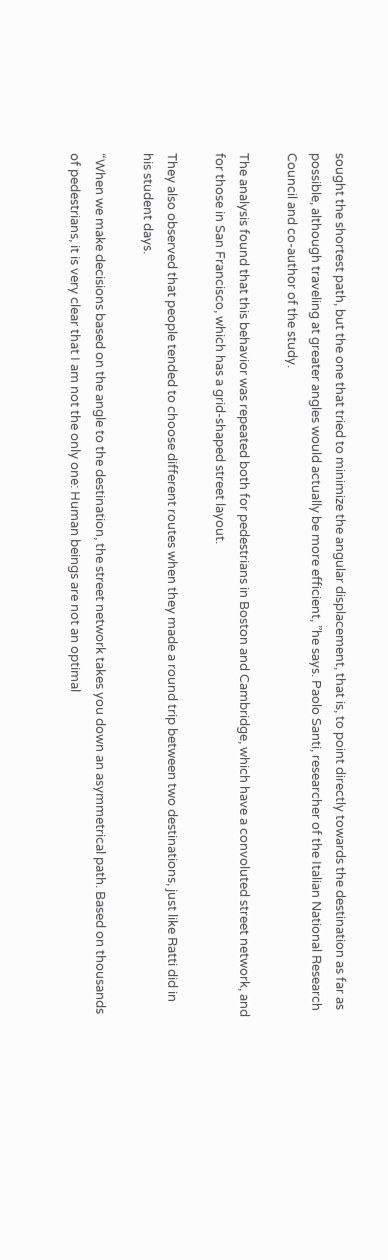sought the shortest path, but the one that tried to minimize the angular displacement, that is, to point directly towards the destination as far as possible, although traveling at greater angles would actually be more efficient, ”he says. Paolo Santi, researcher of the Italian National Research Council and co-author of the study.

The analysis found that this behavior was repeated both for pedestrians in Boston and Cambridge, which have a convoluted street network, and for those in San Francisco, which has a grid-shaped street layout.

They also observed that people tended to choose different routes when they made a round trip between two destinations, just like Ratti did in his student days.

“When we make decisions based on the angle to the destination, the street network takes you down an asymmetrical path. Based on thousands of pedestrians, it is very clear that I am not the only one: Human beings are not an optimal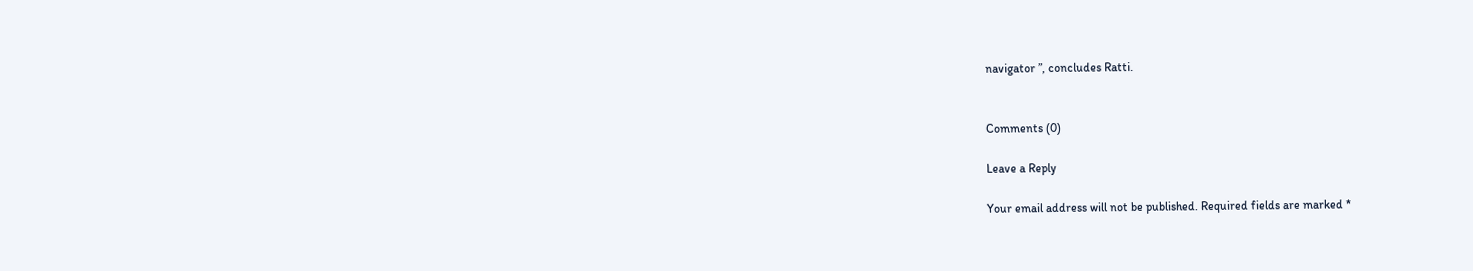navigator ”, concludes Ratti.


Comments (0)

Leave a Reply

Your email address will not be published. Required fields are marked *